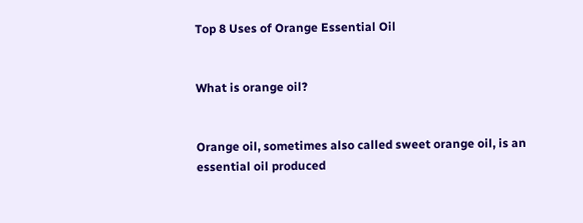Top 8 Uses of Orange Essential Oil


What is orange oil?


Orange oil, sometimes also called sweet orange oil, is an essential oil produced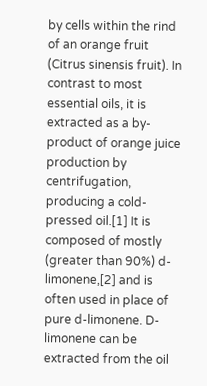by cells within the rind of an orange fruit (Citrus sinensis fruit). In contrast to most essential oils, it is extracted as a by-product of orange juice production by centrifugation, producing a cold-pressed oil.[1] It is composed of mostly (greater than 90%) d-limonene,[2] and is often used in place of pure d-limonene. D-limonene can be extracted from the oil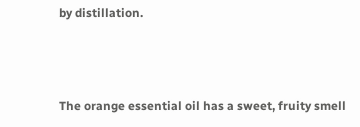by distillation.



The orange essential oil has a sweet, fruity smell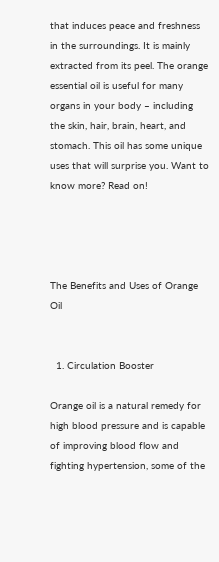that induces peace and freshness in the surroundings. It is mainly extracted from its peel. The orange essential oil is useful for many organs in your body – including the skin, hair, brain, heart, and stomach. This oil has some unique uses that will surprise you. Want to know more? Read on!




The Benefits and Uses of Orange Oil


  1. Circulation Booster

Orange oil is a natural remedy for high blood pressure and is capable of improving blood flow and fighting hypertension, some of the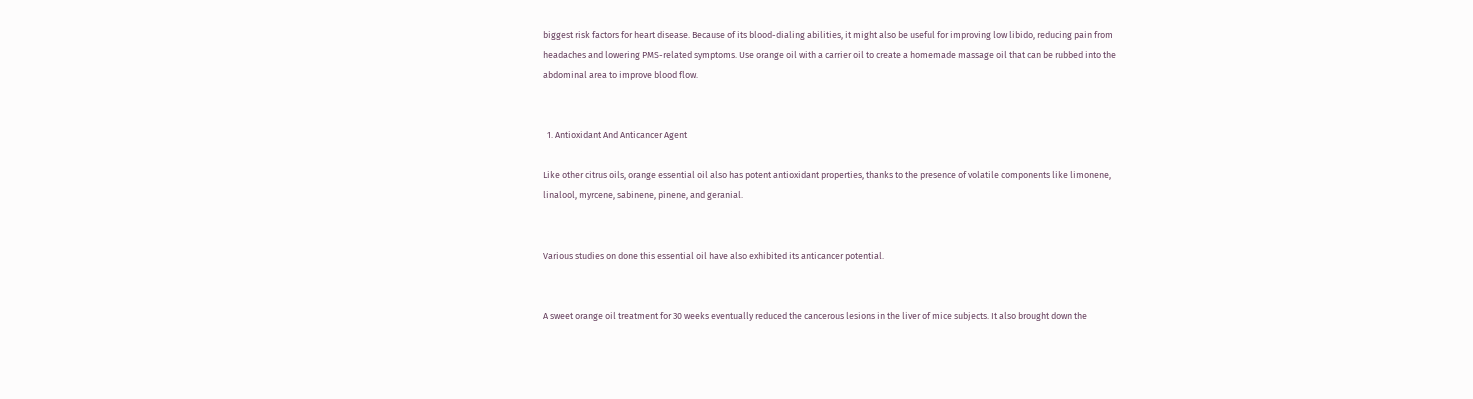biggest risk factors for heart disease. Because of its blood-dialing abilities, it might also be useful for improving low libido, reducing pain from headaches and lowering PMS-related symptoms. Use orange oil with a carrier oil to create a homemade massage oil that can be rubbed into the abdominal area to improve blood flow.


  1. Antioxidant And Anticancer Agent

Like other citrus oils, orange essential oil also has potent antioxidant properties, thanks to the presence of volatile components like limonene, linalool, myrcene, sabinene, pinene, and geranial.


Various studies on done this essential oil have also exhibited its anticancer potential.


A sweet orange oil treatment for 30 weeks eventually reduced the cancerous lesions in the liver of mice subjects. It also brought down the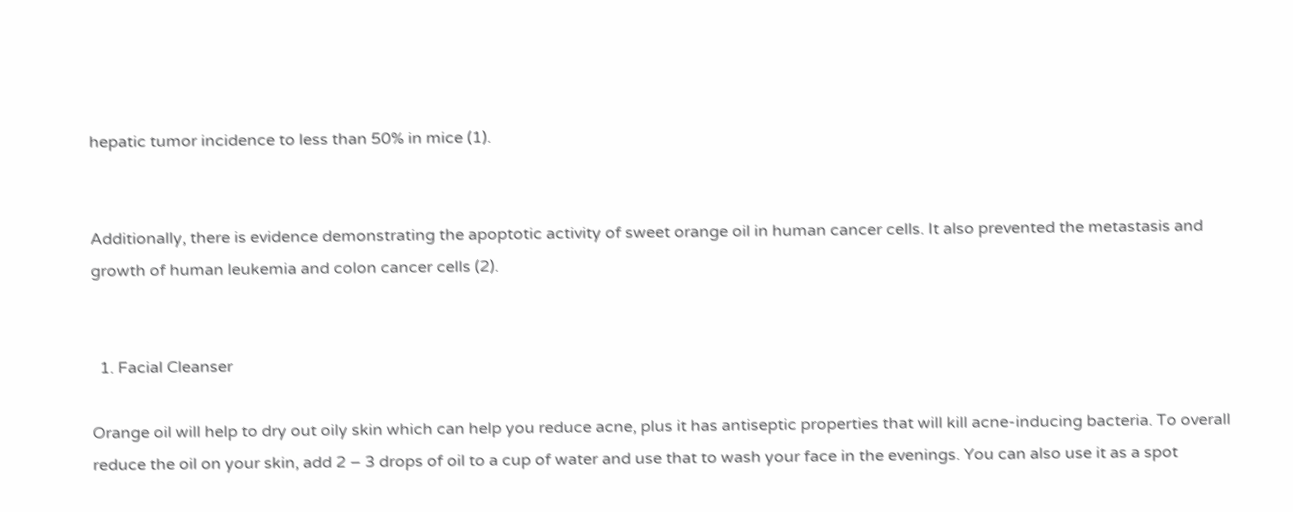hepatic tumor incidence to less than 50% in mice (1).


Additionally, there is evidence demonstrating the apoptotic activity of sweet orange oil in human cancer cells. It also prevented the metastasis and growth of human leukemia and colon cancer cells (2).


  1. Facial Cleanser

Orange oil will help to dry out oily skin which can help you reduce acne, plus it has antiseptic properties that will kill acne-inducing bacteria. To overall reduce the oil on your skin, add 2 – 3 drops of oil to a cup of water and use that to wash your face in the evenings. You can also use it as a spot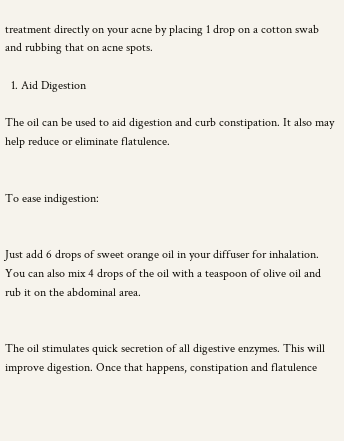treatment directly on your acne by placing 1 drop on a cotton swab and rubbing that on acne spots.

  1. Aid Digestion

The oil can be used to aid digestion and curb constipation. It also may help reduce or eliminate flatulence.


To ease indigestion:


Just add 6 drops of sweet orange oil in your diffuser for inhalation. You can also mix 4 drops of the oil with a teaspoon of olive oil and rub it on the abdominal area.


The oil stimulates quick secretion of all digestive enzymes. This will improve digestion. Once that happens, constipation and flatulence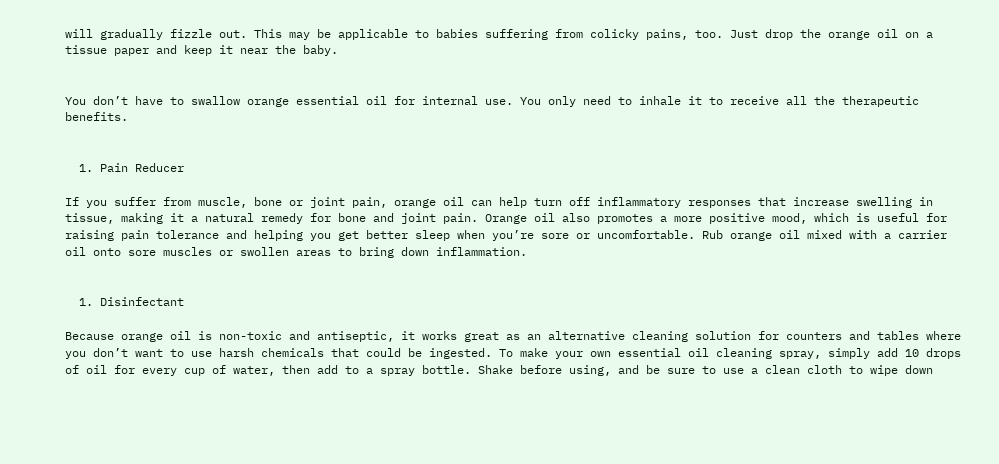will gradually fizzle out. This may be applicable to babies suffering from colicky pains, too. Just drop the orange oil on a tissue paper and keep it near the baby.


You don’t have to swallow orange essential oil for internal use. You only need to inhale it to receive all the therapeutic benefits.


  1. Pain Reducer

If you suffer from muscle, bone or joint pain, orange oil can help turn off inflammatory responses that increase swelling in tissue, making it a natural remedy for bone and joint pain. Orange oil also promotes a more positive mood, which is useful for raising pain tolerance and helping you get better sleep when you’re sore or uncomfortable. Rub orange oil mixed with a carrier oil onto sore muscles or swollen areas to bring down inflammation.


  1. Disinfectant

Because orange oil is non-toxic and antiseptic, it works great as an alternative cleaning solution for counters and tables where you don’t want to use harsh chemicals that could be ingested. To make your own essential oil cleaning spray, simply add 10 drops of oil for every cup of water, then add to a spray bottle. Shake before using, and be sure to use a clean cloth to wipe down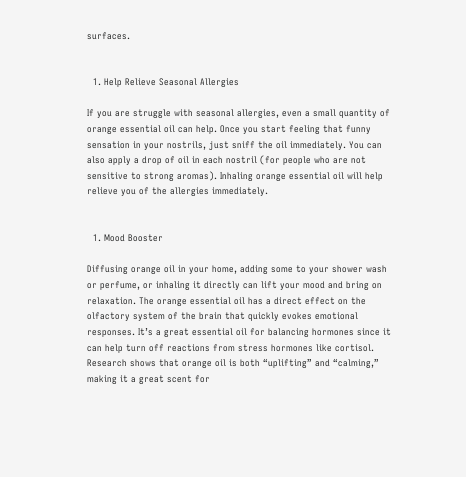surfaces.


  1. Help Relieve Seasonal Allergies

If you are struggle with seasonal allergies, even a small quantity of orange essential oil can help. Once you start feeling that funny sensation in your nostrils, just sniff the oil immediately. You can also apply a drop of oil in each nostril (for people who are not sensitive to strong aromas). Inhaling orange essential oil will help relieve you of the allergies immediately.


  1. Mood Booster

Diffusing orange oil in your home, adding some to your shower wash or perfume, or inhaling it directly can lift your mood and bring on relaxation. The orange essential oil has a direct effect on the olfactory system of the brain that quickly evokes emotional responses. It’s a great essential oil for balancing hormones since it can help turn off reactions from stress hormones like cortisol. Research shows that orange oil is both “uplifting” and “calming,” making it a great scent for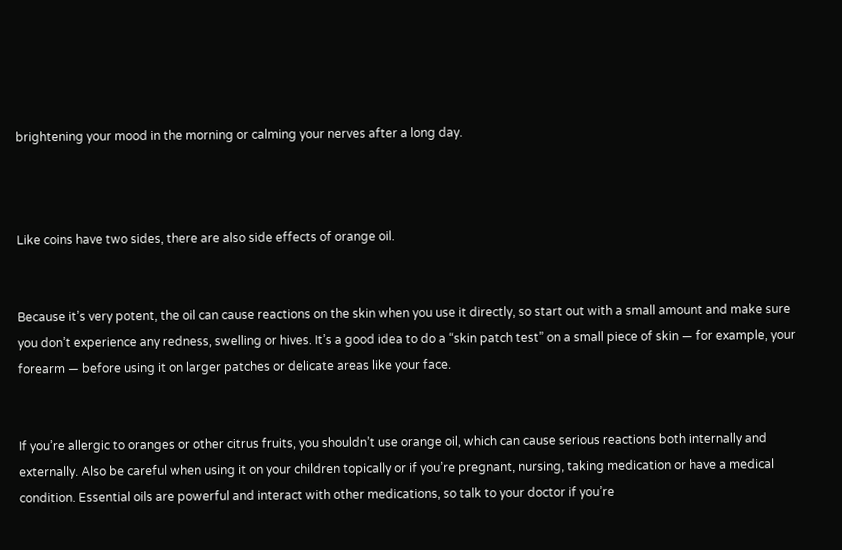brightening your mood in the morning or calming your nerves after a long day.



Like coins have two sides, there are also side effects of orange oil.


Because it’s very potent, the oil can cause reactions on the skin when you use it directly, so start out with a small amount and make sure you don’t experience any redness, swelling or hives. It’s a good idea to do a “skin patch test” on a small piece of skin — for example, your forearm — before using it on larger patches or delicate areas like your face.


If you’re allergic to oranges or other citrus fruits, you shouldn’t use orange oil, which can cause serious reactions both internally and externally. Also be careful when using it on your children topically or if you’re pregnant, nursing, taking medication or have a medical condition. Essential oils are powerful and interact with other medications, so talk to your doctor if you’re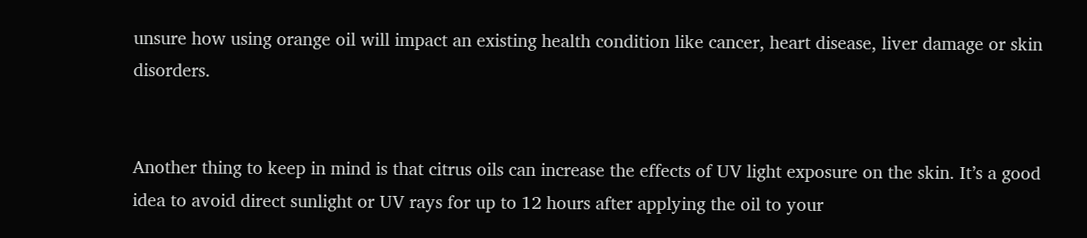unsure how using orange oil will impact an existing health condition like cancer, heart disease, liver damage or skin disorders.


Another thing to keep in mind is that citrus oils can increase the effects of UV light exposure on the skin. It’s a good idea to avoid direct sunlight or UV rays for up to 12 hours after applying the oil to your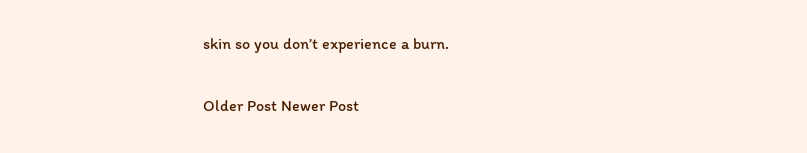skin so you don’t experience a burn.


Older Post Newer Post